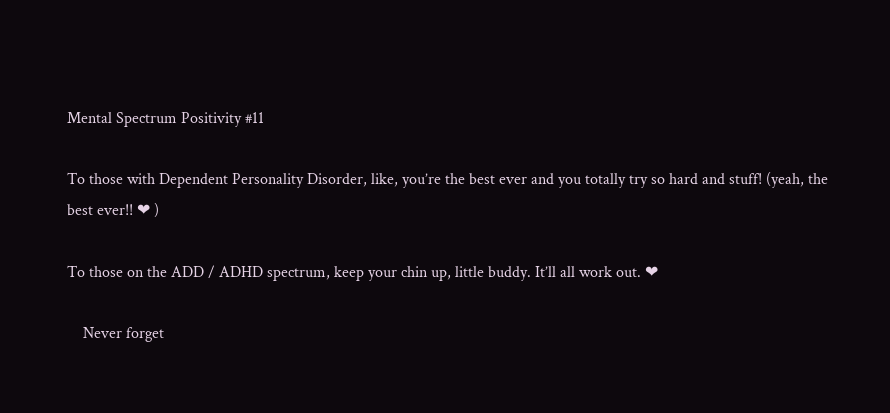Mental Spectrum Positivity #11

To those with Dependent Personality Disorder, like, you’re the best ever and you totally try so hard and stuff! (yeah, the best ever!! ❤ )

To those on the ADD / ADHD spectrum, keep your chin up, little buddy. It’ll all work out. ❤

    Never forget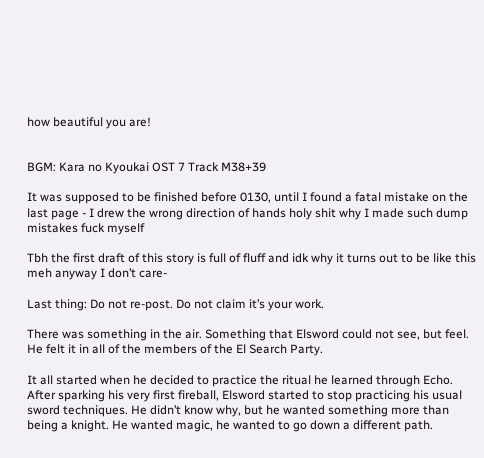how beautiful you are!


BGM: Kara no Kyoukai OST 7 Track M38+39

It was supposed to be finished before 0130, until I found a fatal mistake on the last page - I drew the wrong direction of hands holy shit why I made such dump mistakes fuck myself

Tbh the first draft of this story is full of fluff and idk why it turns out to be like this meh anyway I don’t care-

Last thing: Do not re-post. Do not claim it’s your work.

There was something in the air. Something that Elsword could not see, but feel. He felt it in all of the members of the El Search Party.

It all started when he decided to practice the ritual he learned through Echo. After sparking his very first fireball, Elsword started to stop practicing his usual sword techniques. He didn’t know why, but he wanted something more than being a knight. He wanted magic, he wanted to go down a different path.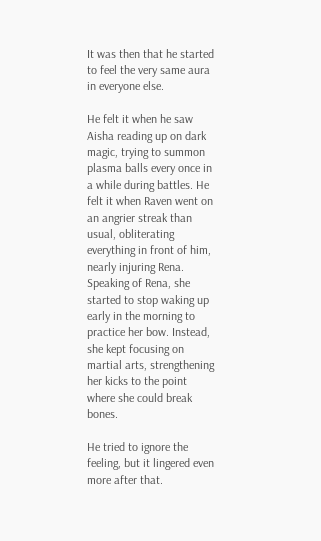It was then that he started to feel the very same aura in everyone else.

He felt it when he saw Aisha reading up on dark magic, trying to summon plasma balls every once in a while during battles. He felt it when Raven went on an angrier streak than usual, obliterating everything in front of him, nearly injuring Rena. Speaking of Rena, she started to stop waking up early in the morning to practice her bow. Instead, she kept focusing on martial arts, strengthening her kicks to the point where she could break bones.

He tried to ignore the feeling, but it lingered even more after that.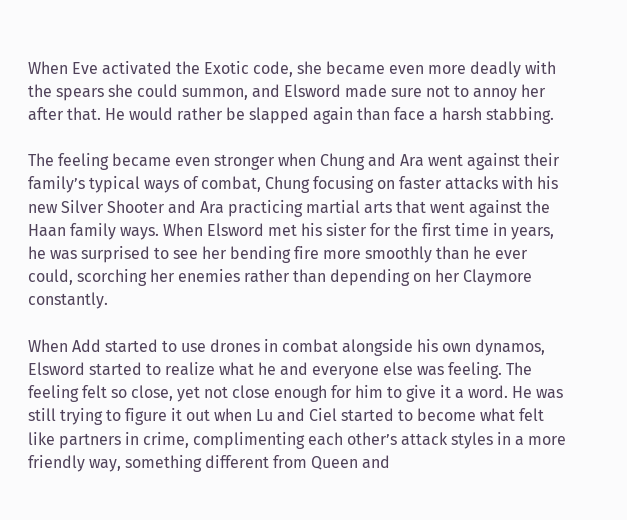When Eve activated the Exotic code, she became even more deadly with the spears she could summon, and Elsword made sure not to annoy her after that. He would rather be slapped again than face a harsh stabbing.

The feeling became even stronger when Chung and Ara went against their family’s typical ways of combat, Chung focusing on faster attacks with his new Silver Shooter and Ara practicing martial arts that went against the Haan family ways. When Elsword met his sister for the first time in years, he was surprised to see her bending fire more smoothly than he ever could, scorching her enemies rather than depending on her Claymore constantly.

When Add started to use drones in combat alongside his own dynamos, Elsword started to realize what he and everyone else was feeling. The feeling felt so close, yet not close enough for him to give it a word. He was still trying to figure it out when Lu and Ciel started to become what felt like partners in crime, complimenting each other’s attack styles in a more friendly way, something different from Queen and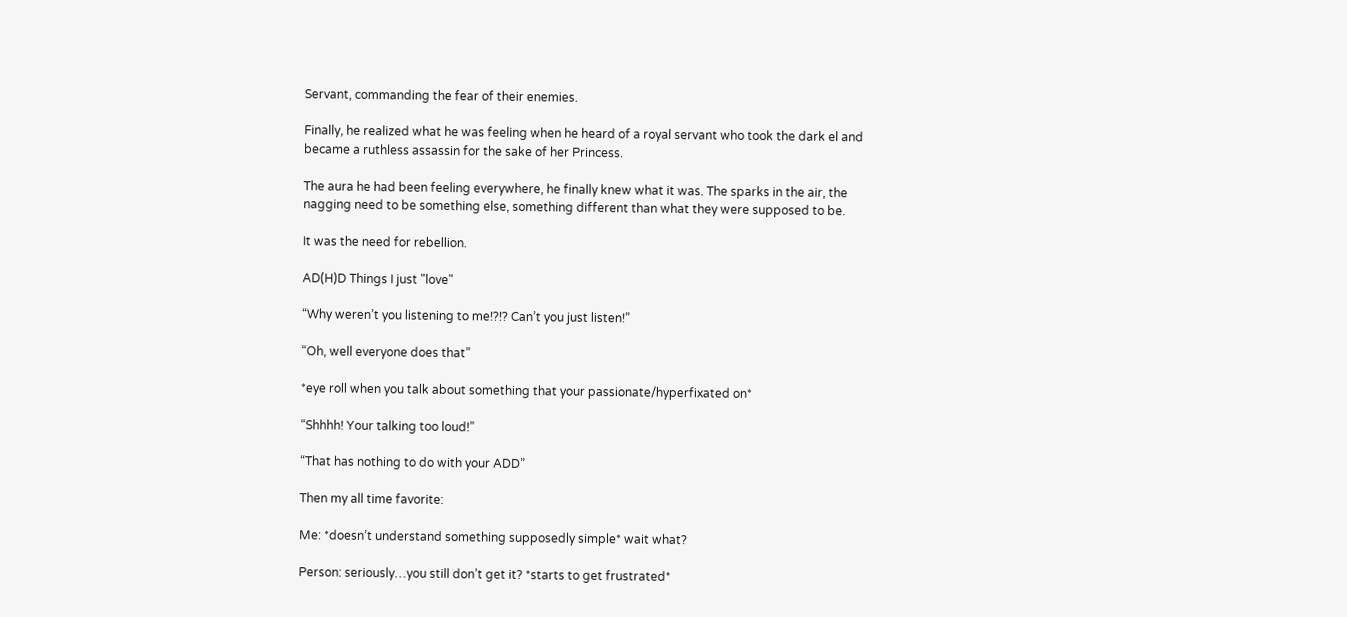Servant, commanding the fear of their enemies.

Finally, he realized what he was feeling when he heard of a royal servant who took the dark el and became a ruthless assassin for the sake of her Princess.

The aura he had been feeling everywhere, he finally knew what it was. The sparks in the air, the nagging need to be something else, something different than what they were supposed to be.

It was the need for rebellion.

AD(H)D Things I just "love"

“Why weren’t you listening to me!?!? Can’t you just listen!”

“Oh, well everyone does that”

*eye roll when you talk about something that your passionate/hyperfixated on*

“Shhhh! Your talking too loud!”

“That has nothing to do with your ADD”

Then my all time favorite:

Me: *doesn’t understand something supposedly simple* wait what?

Person: seriously…you still don’t get it? *starts to get frustrated*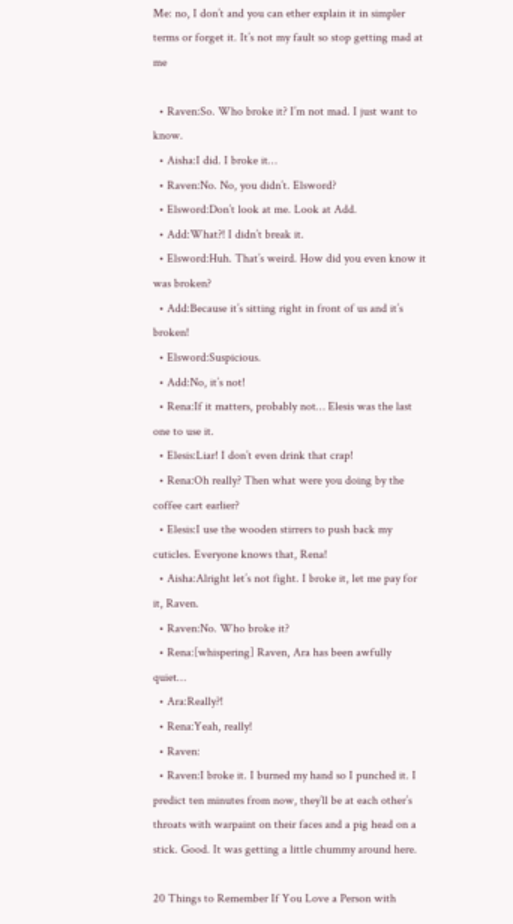Me: no, I don’t and you can ether explain it in simpler terms or forget it. It’s not my fault so stop getting mad at me

  • Raven:So. Who broke it? I’m not mad. I just want to know.
  • Aisha:I did. I broke it…
  • Raven:No. No, you didn’t. Elsword?
  • Elsword:Don’t look at me. Look at Add.
  • Add:What?! I didn’t break it.
  • Elsword:Huh. That’s weird. How did you even know it was broken?
  • Add:Because it’s sitting right in front of us and it’s broken!
  • Elsword:Suspicious.
  • Add:No, it’s not!
  • Rena:If it matters, probably not… Elesis was the last one to use it.
  • Elesis:Liar! I don’t even drink that crap!
  • Rena:Oh really? Then what were you doing by the coffee cart earlier?
  • Elesis:I use the wooden stirrers to push back my cuticles. Everyone knows that, Rena!
  • Aisha:Alright let’s not fight. I broke it, let me pay for it, Raven.
  • Raven:No. Who broke it?
  • Rena:[whispering] Raven, Ara has been awfully quiet…
  • Ara:Really?!
  • Rena:Yeah, really!
  • Raven:
  • Raven:I broke it. I burned my hand so I punched it. I predict ten minutes from now, they’ll be at each other’s throats with warpaint on their faces and a pig head on a stick. Good. It was getting a little chummy around here.

20 Things to Remember If You Love a Person with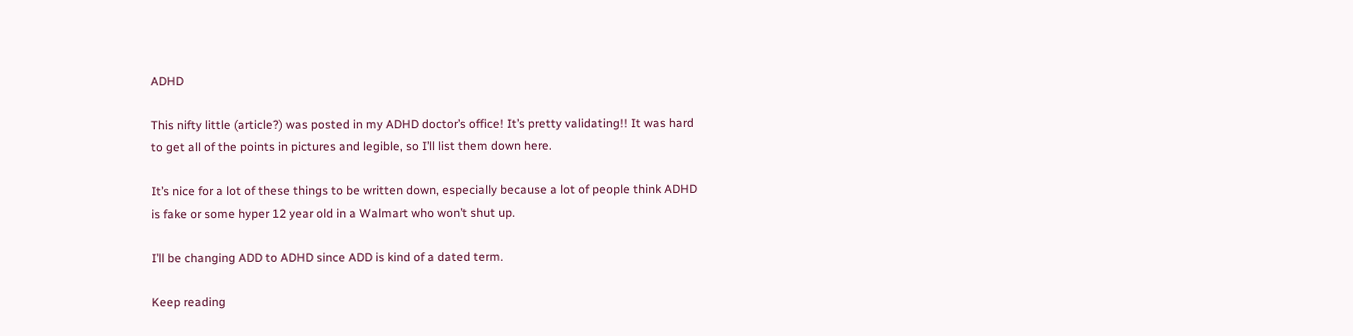ADHD

This nifty little (article?) was posted in my ADHD doctor’s office! It’s pretty validating!! It was hard to get all of the points in pictures and legible, so I’ll list them down here.

It’s nice for a lot of these things to be written down, especially because a lot of people think ADHD is fake or some hyper 12 year old in a Walmart who won’t shut up.

I’ll be changing ADD to ADHD since ADD is kind of a dated term.

Keep reading